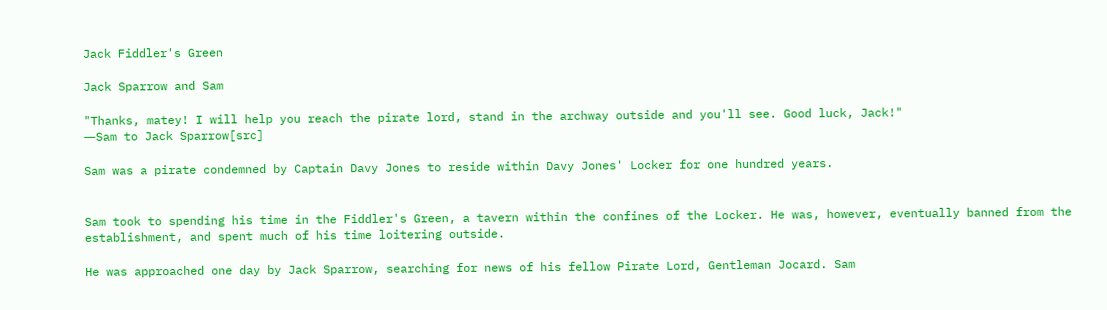Jack Fiddler's Green

Jack Sparrow and Sam

"Thanks, matey! I will help you reach the pirate lord, stand in the archway outside and you'll see. Good luck, Jack!"
―Sam to Jack Sparrow[src]

Sam was a pirate condemned by Captain Davy Jones to reside within Davy Jones' Locker for one hundred years.


Sam took to spending his time in the Fiddler's Green, a tavern within the confines of the Locker. He was, however, eventually banned from the establishment, and spent much of his time loitering outside.

He was approached one day by Jack Sparrow, searching for news of his fellow Pirate Lord, Gentleman Jocard. Sam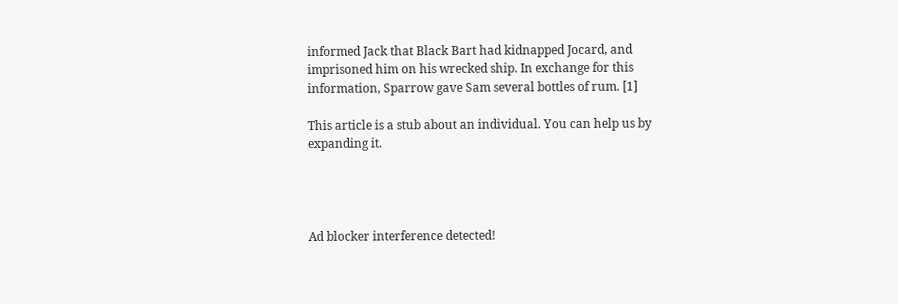informed Jack that Black Bart had kidnapped Jocard, and imprisoned him on his wrecked ship. In exchange for this information, Sparrow gave Sam several bottles of rum. [1]

This article is a stub about an individual. You can help us by expanding it.




Ad blocker interference detected!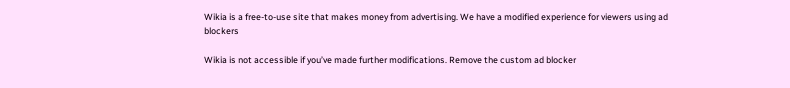Wikia is a free-to-use site that makes money from advertising. We have a modified experience for viewers using ad blockers

Wikia is not accessible if you’ve made further modifications. Remove the custom ad blocker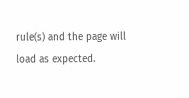rule(s) and the page will load as expected.